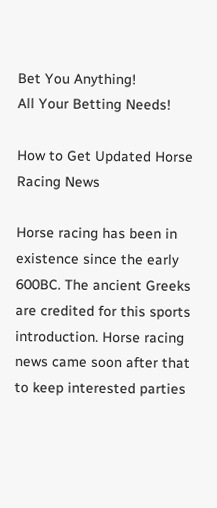Bet You Anything!
All Your Betting Needs!

How to Get Updated Horse Racing News

Horse racing has been in existence since the early 600BC. The ancient Greeks are credited for this sports introduction. Horse racing news came soon after that to keep interested parties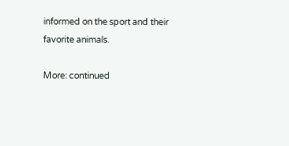informed on the sport and their favorite animals.

More: continued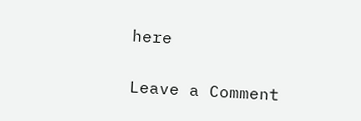here

Leave a Comment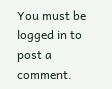You must be logged in to post a comment.